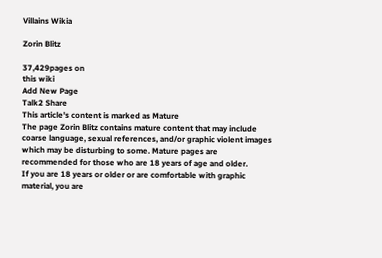Villains Wikia

Zorin Blitz

37,429pages on
this wiki
Add New Page
Talk2 Share
This article's content is marked as Mature
The page Zorin Blitz contains mature content that may include coarse language, sexual references, and/or graphic violent images which may be disturbing to some. Mature pages are recommended for those who are 18 years of age and older.
If you are 18 years or older or are comfortable with graphic material, you are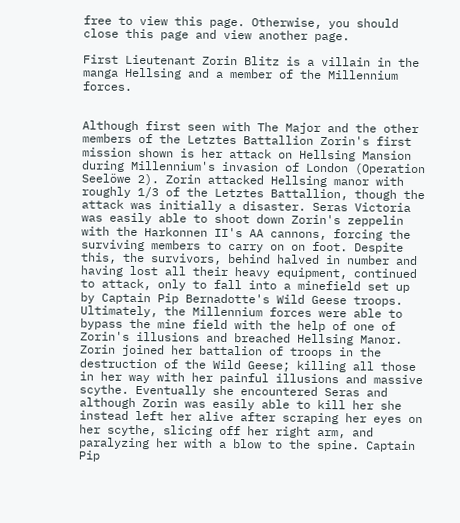free to view this page. Otherwise, you should close this page and view another page.

First Lieutenant Zorin Blitz is a villain in the manga Hellsing and a member of the Millennium forces.


Although first seen with The Major and the other members of the Letztes Battallion Zorin's first mission shown is her attack on Hellsing Mansion during Millennium's invasion of London (Operation Seelöwe 2). Zorin attacked Hellsing manor with roughly 1/3 of the Letztes Battallion, though the attack was initially a disaster. Seras Victoria was easily able to shoot down Zorin's zeppelin with the Harkonnen II's AA cannons, forcing the surviving members to carry on on foot. Despite this, the survivors, behind halved in number and having lost all their heavy equipment, continued to attack, only to fall into a minefield set up by Captain Pip Bernadotte's Wild Geese troops. Ultimately, the Millennium forces were able to bypass the mine field with the help of one of Zorin's illusions and breached Hellsing Manor. Zorin joined her battalion of troops in the destruction of the Wild Geese; killing all those in her way with her painful illusions and massive scythe. Eventually she encountered Seras and although Zorin was easily able to kill her she instead left her alive after scraping her eyes on her scythe, slicing off her right arm, and paralyzing her with a blow to the spine. Captain Pip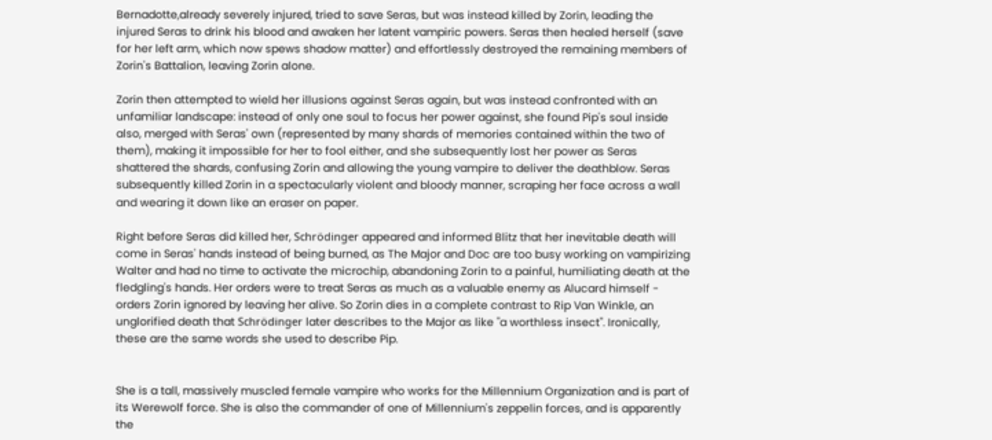Bernadotte,already severely injured, tried to save Seras, but was instead killed by Zorin, leading the injured Seras to drink his blood and awaken her latent vampiric powers. Seras then healed herself (save for her left arm, which now spews shadow matter) and effortlessly destroyed the remaining members of Zorin's Battalion, leaving Zorin alone.

Zorin then attempted to wield her illusions against Seras again, but was instead confronted with an unfamiliar landscape: instead of only one soul to focus her power against, she found Pip's soul inside also, merged with Seras' own (represented by many shards of memories contained within the two of them), making it impossible for her to fool either, and she subsequently lost her power as Seras shattered the shards, confusing Zorin and allowing the young vampire to deliver the deathblow. Seras subsequently killed Zorin in a spectacularly violent and bloody manner, scraping her face across a wall and wearing it down like an eraser on paper.

Right before Seras did killed her, Schrödinger appeared and informed Blitz that her inevitable death will come in Seras' hands instead of being burned, as The Major and Doc are too busy working on vampirizing Walter and had no time to activate the microchip, abandoning Zorin to a painful, humiliating death at the fledgling's hands. Her orders were to treat Seras as much as a valuable enemy as Alucard himself - orders Zorin ignored by leaving her alive. So Zorin dies in a complete contrast to Rip Van Winkle, an unglorified death that Schrödinger later describes to the Major as like "a worthless insect". Ironically, these are the same words she used to describe Pip.


She is a tall, massively muscled female vampire who works for the Millennium Organization and is part of its Werewolf force. She is also the commander of one of Millennium's zeppelin forces, and is apparently the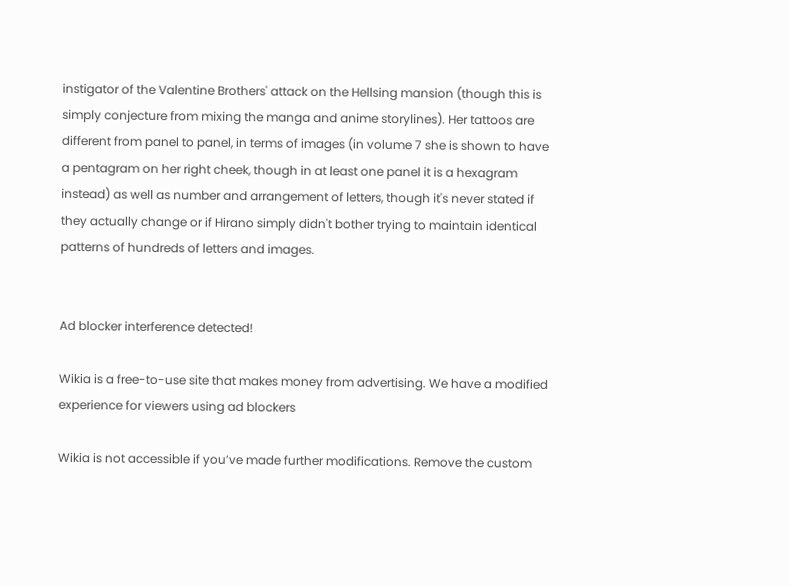instigator of the Valentine Brothers' attack on the Hellsing mansion (though this is simply conjecture from mixing the manga and anime storylines). Her tattoos are different from panel to panel, in terms of images (in volume 7 she is shown to have a pentagram on her right cheek, though in at least one panel it is a hexagram instead) as well as number and arrangement of letters, though it's never stated if they actually change or if Hirano simply didn't bother trying to maintain identical patterns of hundreds of letters and images.


Ad blocker interference detected!

Wikia is a free-to-use site that makes money from advertising. We have a modified experience for viewers using ad blockers

Wikia is not accessible if you’ve made further modifications. Remove the custom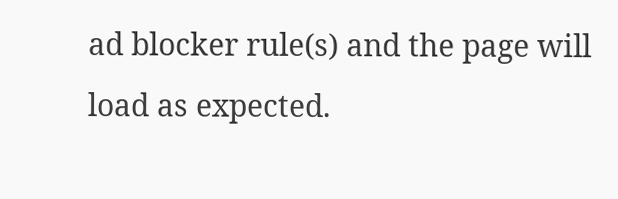ad blocker rule(s) and the page will load as expected.